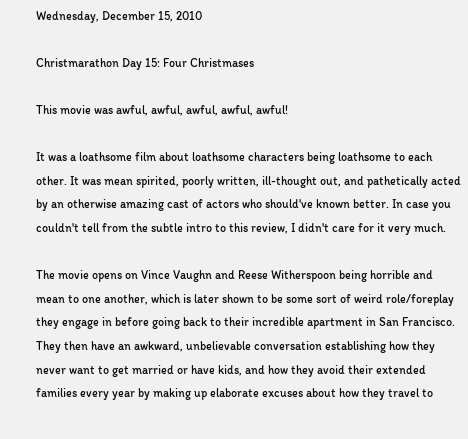Wednesday, December 15, 2010

Christmarathon Day 15: Four Christmases

This movie was awful, awful, awful, awful, awful!

It was a loathsome film about loathsome characters being loathsome to each other. It was mean spirited, poorly written, ill-thought out, and pathetically acted by an otherwise amazing cast of actors who should've known better. In case you couldn't tell from the subtle intro to this review, I didn't care for it very much.

The movie opens on Vince Vaughn and Reese Witherspoon being horrible and mean to one another, which is later shown to be some sort of weird role/foreplay they engage in before going back to their incredible apartment in San Francisco. They then have an awkward, unbelievable conversation establishing how they never want to get married or have kids, and how they avoid their extended families every year by making up elaborate excuses about how they travel to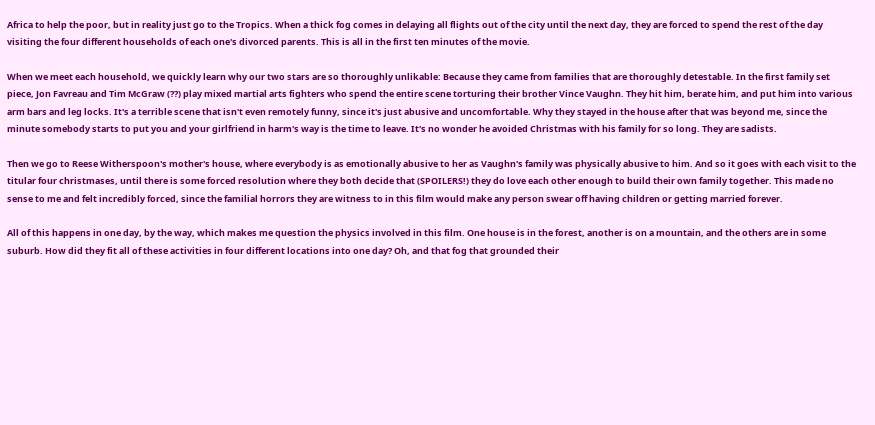Africa to help the poor, but in reality just go to the Tropics. When a thick fog comes in delaying all flights out of the city until the next day, they are forced to spend the rest of the day visiting the four different households of each one's divorced parents. This is all in the first ten minutes of the movie.

When we meet each household, we quickly learn why our two stars are so thoroughly unlikable: Because they came from families that are thoroughly detestable. In the first family set piece, Jon Favreau and Tim McGraw (??) play mixed martial arts fighters who spend the entire scene torturing their brother Vince Vaughn. They hit him, berate him, and put him into various arm bars and leg locks. It's a terrible scene that isn't even remotely funny, since it's just abusive and uncomfortable. Why they stayed in the house after that was beyond me, since the minute somebody starts to put you and your girlfriend in harm's way is the time to leave. It's no wonder he avoided Christmas with his family for so long. They are sadists.

Then we go to Reese Witherspoon's mother's house, where everybody is as emotionally abusive to her as Vaughn's family was physically abusive to him. And so it goes with each visit to the titular four christmases, until there is some forced resolution where they both decide that (SPOILERS!) they do love each other enough to build their own family together. This made no sense to me and felt incredibly forced, since the familial horrors they are witness to in this film would make any person swear off having children or getting married forever.

All of this happens in one day, by the way, which makes me question the physics involved in this film. One house is in the forest, another is on a mountain, and the others are in some suburb. How did they fit all of these activities in four different locations into one day? Oh, and that fog that grounded their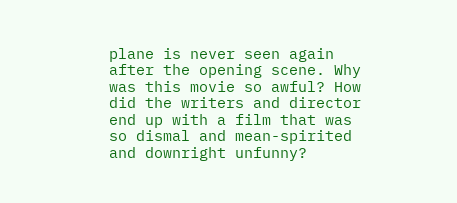plane is never seen again after the opening scene. Why was this movie so awful? How did the writers and director end up with a film that was so dismal and mean-spirited and downright unfunny?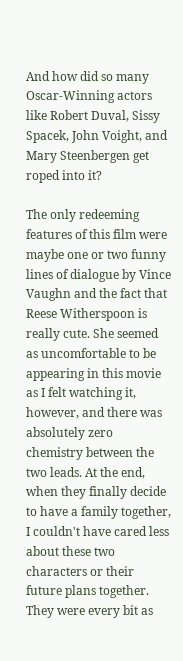And how did so many Oscar-Winning actors like Robert Duval, Sissy Spacek, John Voight, and Mary Steenbergen get roped into it?

The only redeeming features of this film were maybe one or two funny lines of dialogue by Vince Vaughn and the fact that Reese Witherspoon is really cute. She seemed as uncomfortable to be appearing in this movie as I felt watching it, however, and there was absolutely zero chemistry between the two leads. At the end, when they finally decide to have a family together, I couldn't have cared less about these two characters or their future plans together. They were every bit as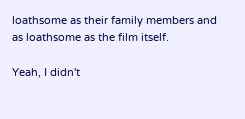loathsome as their family members and as loathsome as the film itself.

Yeah, I didn't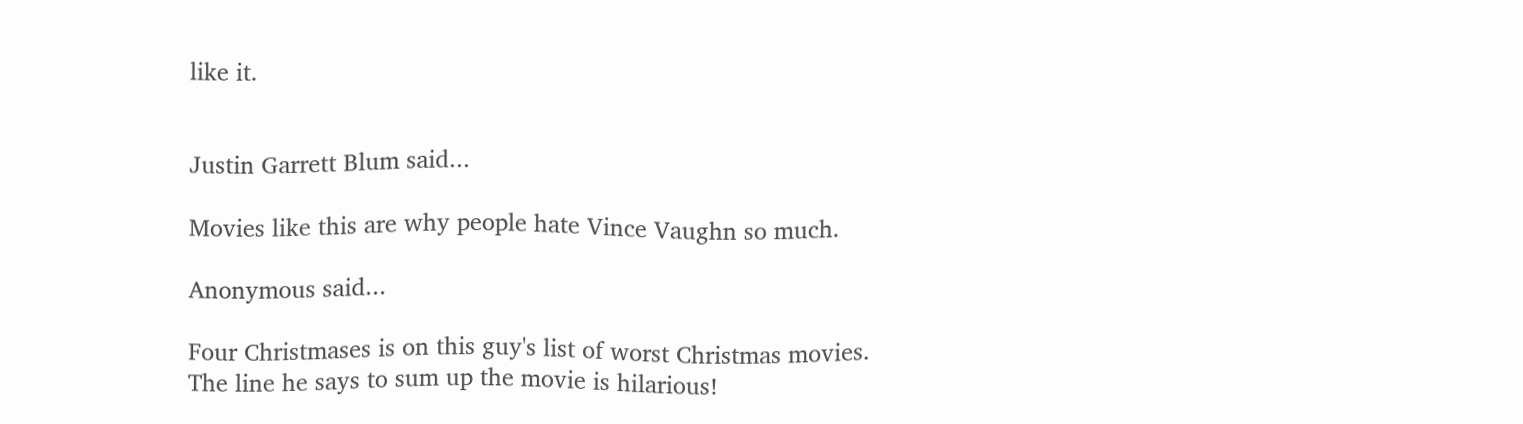like it.


Justin Garrett Blum said...

Movies like this are why people hate Vince Vaughn so much.

Anonymous said...

Four Christmases is on this guy's list of worst Christmas movies. The line he says to sum up the movie is hilarious!